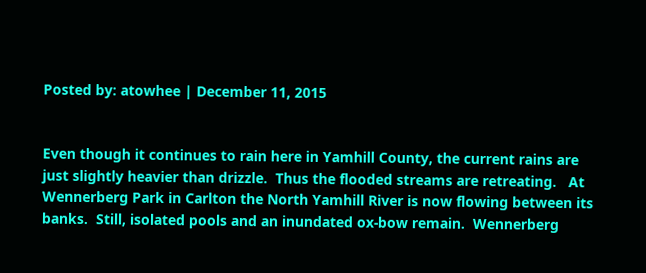Posted by: atowhee | December 11, 2015


Even though it continues to rain here in Yamhill County, the current rains are just slightly heavier than drizzle.  Thus the flooded streams are retreating.   At Wennerberg Park in Carlton the North Yamhill River is now flowing between its banks.  Still, isolated pools and an inundated ox-bow remain.  Wennerberg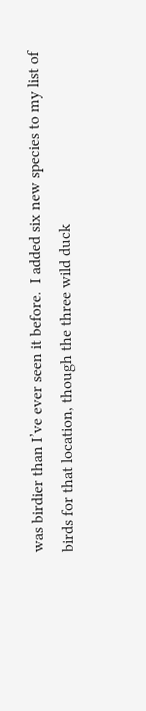was birdier than I’ve ever seen it before.  I added six new species to my list of birds for that location, though the three wild duck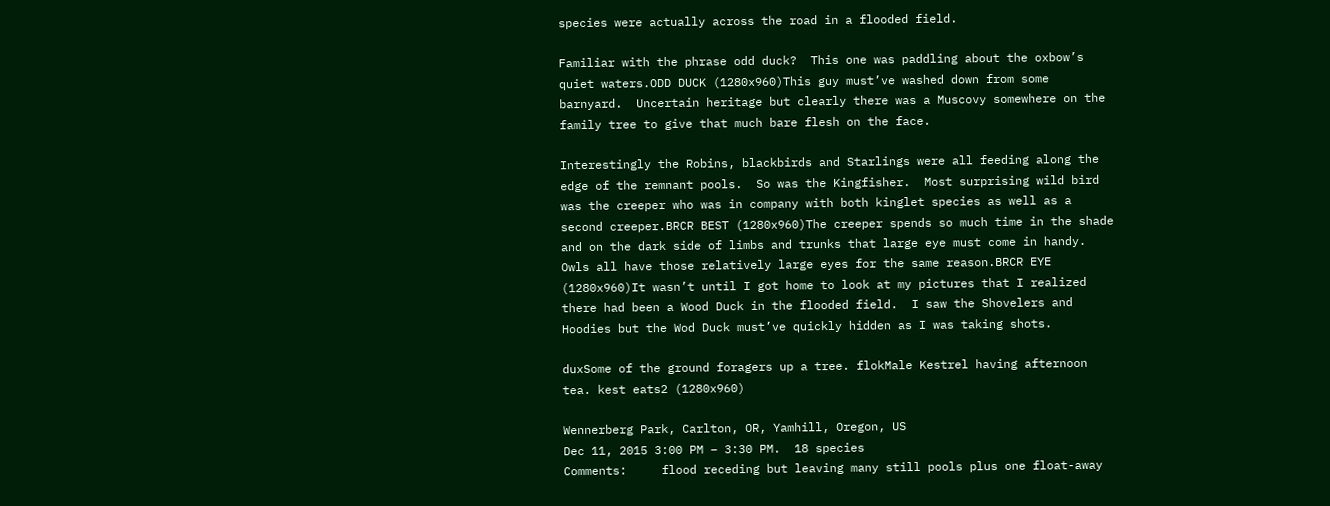species were actually across the road in a flooded field.

Familiar with the phrase odd duck?  This one was paddling about the oxbow’s quiet waters.ODD DUCK (1280x960)This guy must’ve washed down from some barnyard.  Uncertain heritage but clearly there was a Muscovy somewhere on the family tree to give that much bare flesh on the face.

Interestingly the Robins, blackbirds and Starlings were all feeding along the edge of the remnant pools.  So was the Kingfisher.  Most surprising wild bird was the creeper who was in company with both kinglet species as well as a second creeper.BRCR BEST (1280x960)The creeper spends so much time in the shade and on the dark side of limbs and trunks that large eye must come in handy.  Owls all have those relatively large eyes for the same reason.BRCR EYE (1280x960)It wasn’t until I got home to look at my pictures that I realized there had been a Wood Duck in the flooded field.  I saw the Shovelers and Hoodies but the Wod Duck must’ve quickly hidden as I was taking shots.

duxSome of the ground foragers up a tree. flokMale Kestrel having afternoon tea. kest eats2 (1280x960)

Wennerberg Park, Carlton, OR, Yamhill, Oregon, US
Dec 11, 2015 3:00 PM – 3:30 PM.  18 species
Comments:     flood receding but leaving many still pools plus one float-away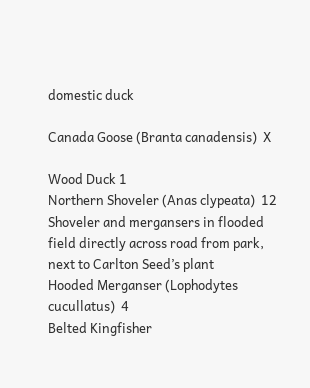domestic duck

Canada Goose (Branta canadensis)  X

Wood Duck 1
Northern Shoveler (Anas clypeata)  12     Shoveler and mergansers in flooded field directly across road from park, next to Carlton Seed’s plant
Hooded Merganser (Lophodytes cucullatus)  4
Belted Kingfisher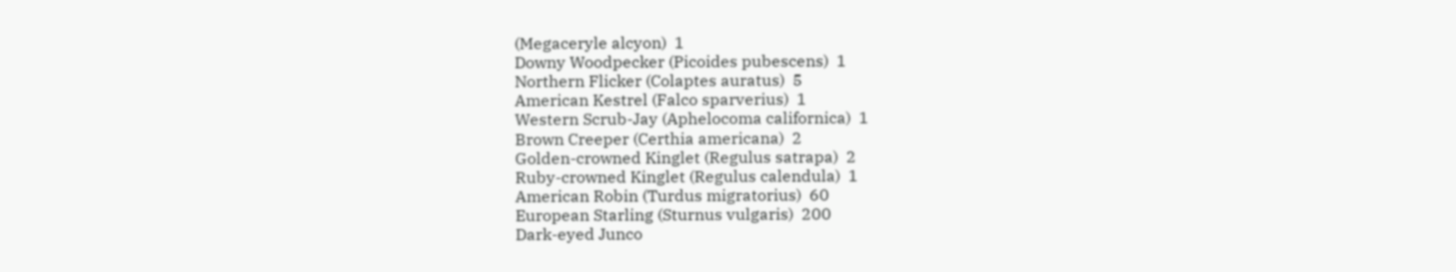(Megaceryle alcyon)  1
Downy Woodpecker (Picoides pubescens)  1
Northern Flicker (Colaptes auratus)  5
American Kestrel (Falco sparverius)  1
Western Scrub-Jay (Aphelocoma californica)  1
Brown Creeper (Certhia americana)  2
Golden-crowned Kinglet (Regulus satrapa)  2
Ruby-crowned Kinglet (Regulus calendula)  1
American Robin (Turdus migratorius)  60
European Starling (Sturnus vulgaris)  200
Dark-eyed Junco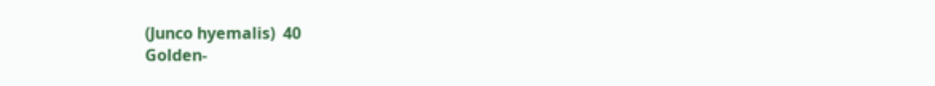(Junco hyemalis)  40
Golden-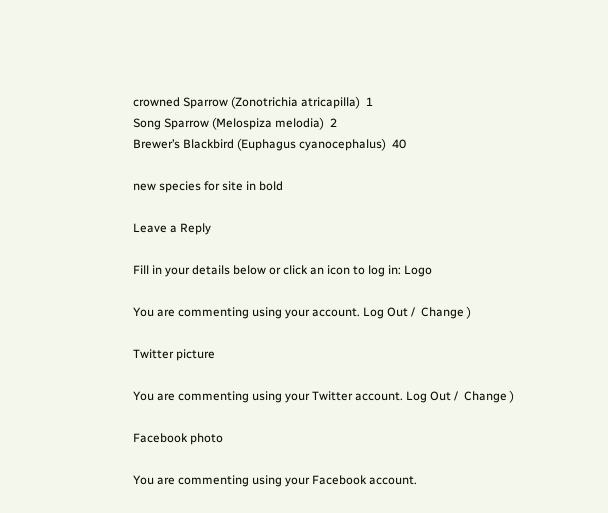crowned Sparrow (Zonotrichia atricapilla)  1
Song Sparrow (Melospiza melodia)  2
Brewer’s Blackbird (Euphagus cyanocephalus)  40

new species for site in bold

Leave a Reply

Fill in your details below or click an icon to log in: Logo

You are commenting using your account. Log Out /  Change )

Twitter picture

You are commenting using your Twitter account. Log Out /  Change )

Facebook photo

You are commenting using your Facebook account.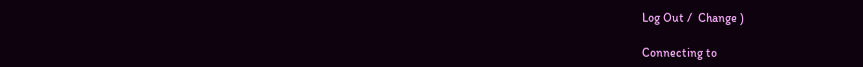Log Out /  Change )

Connecting to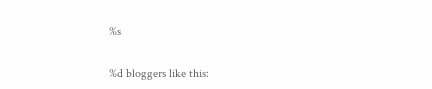%s


%d bloggers like this: